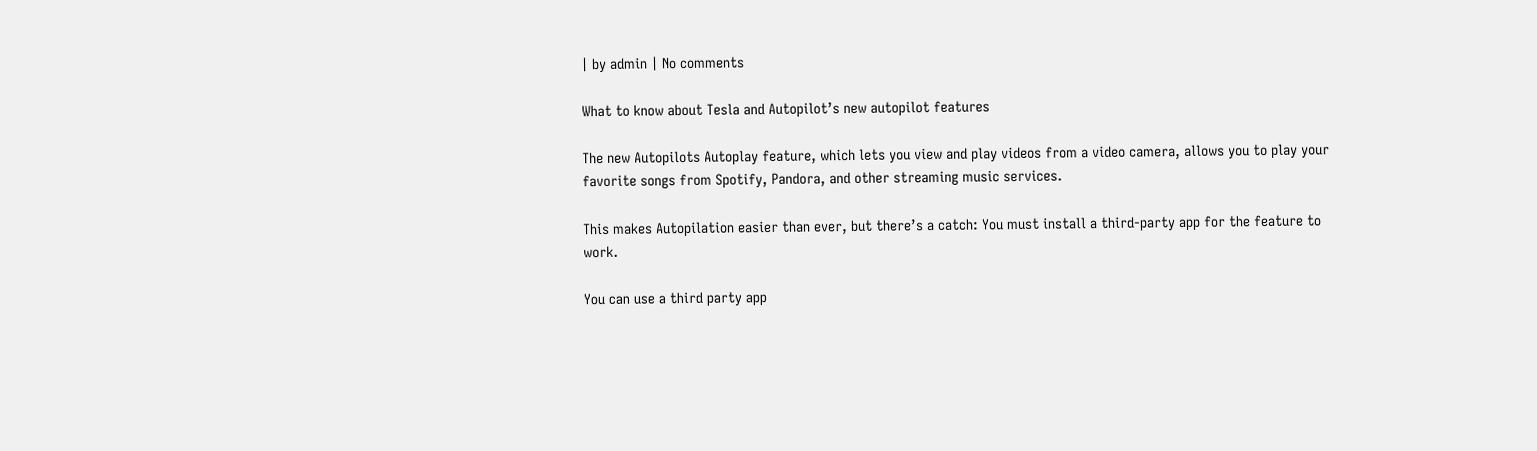| by admin | No comments

What to know about Tesla and Autopilot’s new autopilot features

The new Autopilots Autoplay feature, which lets you view and play videos from a video camera, allows you to play your favorite songs from Spotify, Pandora, and other streaming music services.

This makes Autopilation easier than ever, but there’s a catch: You must install a third-party app for the feature to work.

You can use a third party app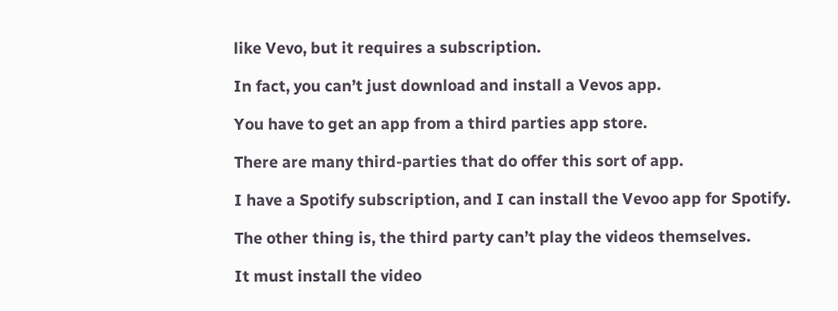like Vevo, but it requires a subscription.

In fact, you can’t just download and install a Vevos app.

You have to get an app from a third parties app store.

There are many third-parties that do offer this sort of app.

I have a Spotify subscription, and I can install the Vevoo app for Spotify.

The other thing is, the third party can’t play the videos themselves.

It must install the video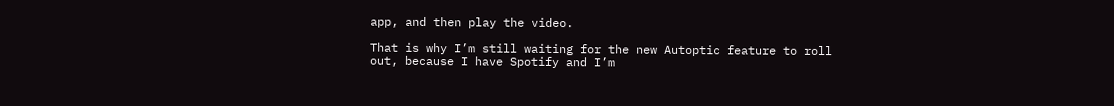app, and then play the video.

That is why I’m still waiting for the new Autoptic feature to roll out, because I have Spotify and I’m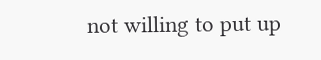not willing to put up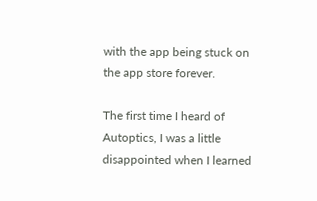with the app being stuck on the app store forever.

The first time I heard of Autoptics, I was a little disappointed when I learned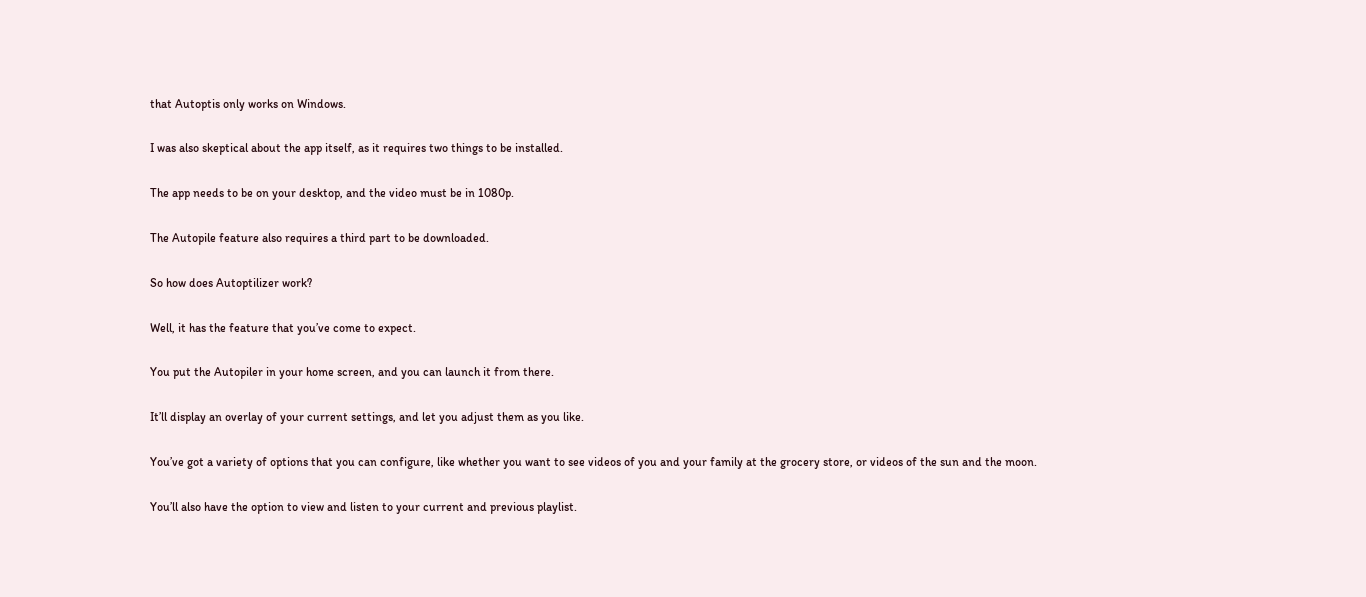that Autoptis only works on Windows.

I was also skeptical about the app itself, as it requires two things to be installed.

The app needs to be on your desktop, and the video must be in 1080p.

The Autopile feature also requires a third part to be downloaded.

So how does Autoptilizer work?

Well, it has the feature that you’ve come to expect.

You put the Autopiler in your home screen, and you can launch it from there.

It’ll display an overlay of your current settings, and let you adjust them as you like.

You’ve got a variety of options that you can configure, like whether you want to see videos of you and your family at the grocery store, or videos of the sun and the moon.

You’ll also have the option to view and listen to your current and previous playlist.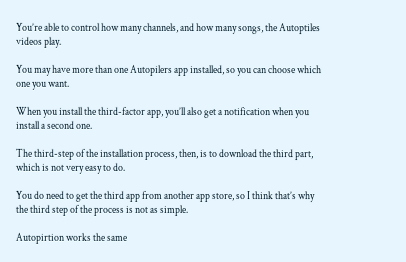You’re able to control how many channels, and how many songs, the Autoptiles videos play.

You may have more than one Autopilers app installed, so you can choose which one you want.

When you install the third-factor app, you’ll also get a notification when you install a second one.

The third-step of the installation process, then, is to download the third part, which is not very easy to do.

You do need to get the third app from another app store, so I think that’s why the third step of the process is not as simple.

Autopirtion works the same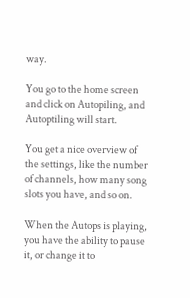way.

You go to the home screen and click on Autopiling, and Autoptiling will start.

You get a nice overview of the settings, like the number of channels, how many song slots you have, and so on.

When the Autops is playing, you have the ability to pause it, or change it to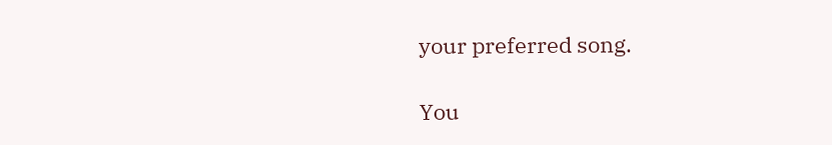your preferred song.

You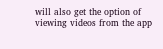will also get the option of viewing videos from the app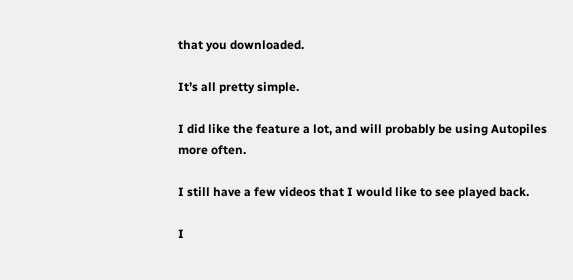that you downloaded.

It’s all pretty simple.

I did like the feature a lot, and will probably be using Autopiles more often.

I still have a few videos that I would like to see played back.

I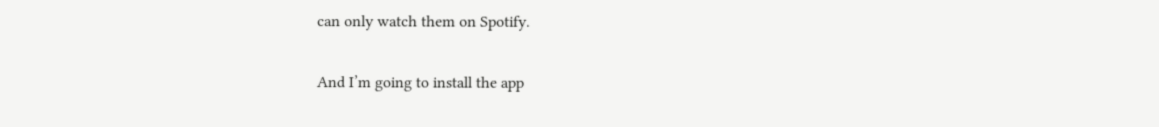can only watch them on Spotify.

And I’m going to install the app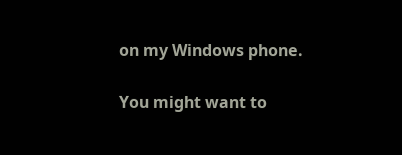on my Windows phone.

You might want to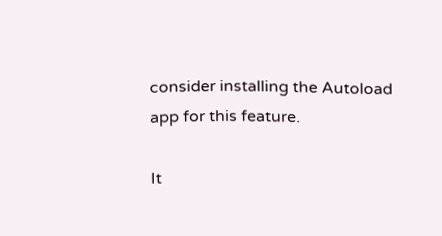consider installing the Autoload app for this feature.

It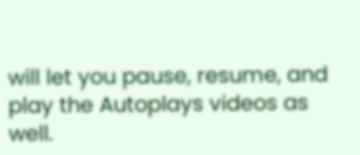will let you pause, resume, and play the Autoplays videos as well.